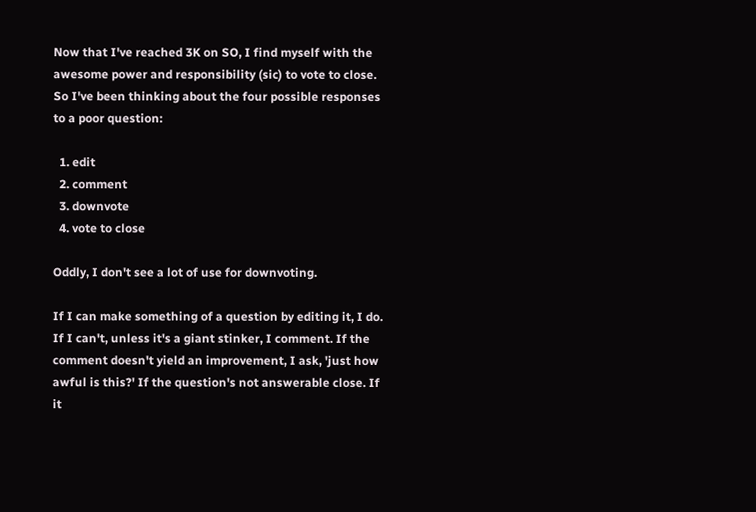Now that I've reached 3K on SO, I find myself with the awesome power and responsibility (sic) to vote to close. So I've been thinking about the four possible responses to a poor question:

  1. edit
  2. comment
  3. downvote
  4. vote to close

Oddly, I don't see a lot of use for downvoting.

If I can make something of a question by editing it, I do. If I can't, unless it's a giant stinker, I comment. If the comment doesn't yield an improvement, I ask, 'just how awful is this?' If the question's not answerable close. If it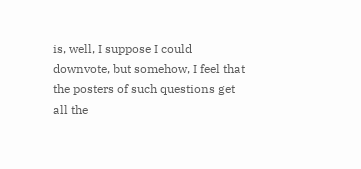is, well, I suppose I could downvote, but somehow, I feel that the posters of such questions get all the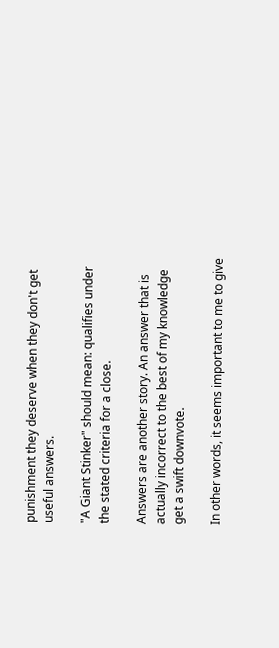punishment they deserve when they don't get useful answers.

"A Giant Stinker" should mean: qualifies under the stated criteria for a close.

Answers are another story. An answer that is actually incorrect to the best of my knowledge get a swift downvote.

In other words, it seems important to me to give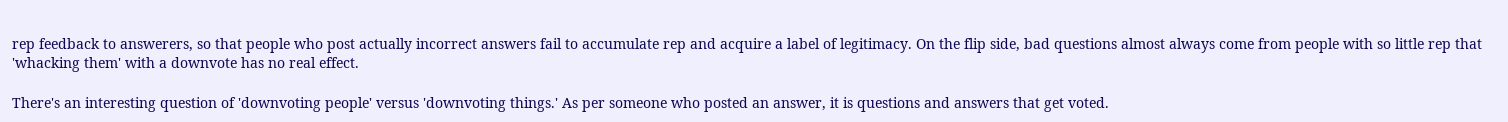rep feedback to answerers, so that people who post actually incorrect answers fail to accumulate rep and acquire a label of legitimacy. On the flip side, bad questions almost always come from people with so little rep that 'whacking them' with a downvote has no real effect.

There's an interesting question of 'downvoting people' versus 'downvoting things.' As per someone who posted an answer, it is questions and answers that get voted.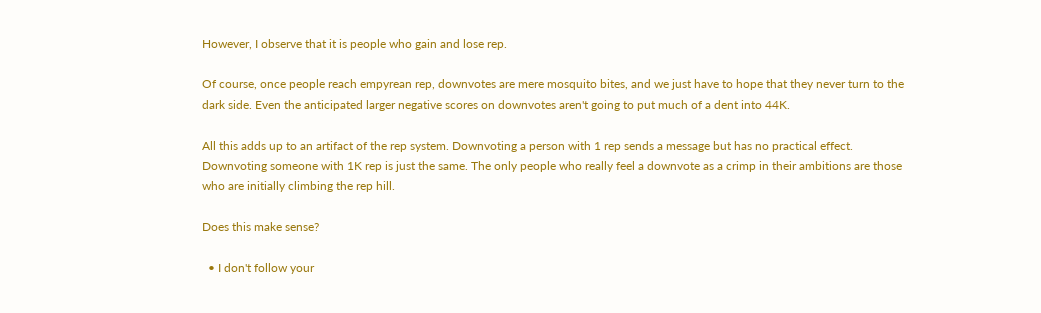However, I observe that it is people who gain and lose rep.

Of course, once people reach empyrean rep, downvotes are mere mosquito bites, and we just have to hope that they never turn to the dark side. Even the anticipated larger negative scores on downvotes aren't going to put much of a dent into 44K.

All this adds up to an artifact of the rep system. Downvoting a person with 1 rep sends a message but has no practical effect. Downvoting someone with 1K rep is just the same. The only people who really feel a downvote as a crimp in their ambitions are those who are initially climbing the rep hill.

Does this make sense?

  • I don't follow your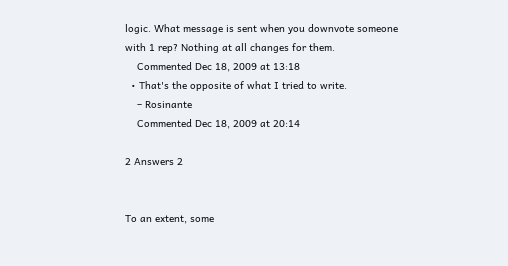logic. What message is sent when you downvote someone with 1 rep? Nothing at all changes for them.
    Commented Dec 18, 2009 at 13:18
  • That's the opposite of what I tried to write.
    – Rosinante
    Commented Dec 18, 2009 at 20:14

2 Answers 2


To an extent, some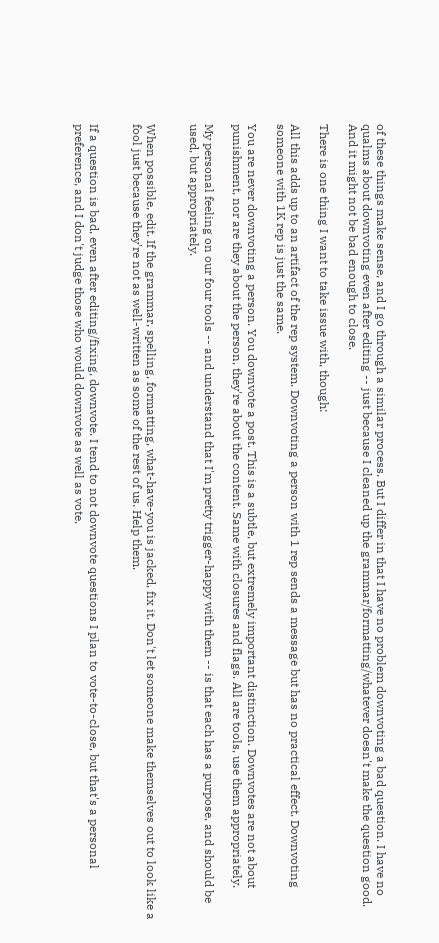of these things make sense, and I go through a similar process. But I differ in that I have no problem downvoting a bad question. I have no qualms about downvoting even after editing -- just because I cleaned up the grammar/formatting/whatever doesn't make the question good. And it might not be bad enough to close.

There is one thing I want to take issue with, though:

All this adds up to an artifact of the rep system. Downvoting a person with 1 rep sends a message but has no practical effect. Downvoting someone with 1K rep is just the same.

You are never downvoting a person. You downvote a post. This is a subtle, but extremely important distinction. Downvotes are not about punishment, nor are they about the person, they're about the content. Same with closures and flags. All are tools, use them appropriately.

My personal feeling on our four tools -- and understand that I'm pretty trigger-happy with them -- is that each has a purpose, and should be used, but appropriately.


When possible, edit. If the grammar, spelling, formatting, what-have-you is jacked, fix it. Don't let someone make themselves out to look like a fool just because they're not as well-written as some of the rest of us. Help them.


If a question is bad, even after editing/fixing, downvote. I tend to not downvote questions I plan to vote-to-close, but that's a personal preference, and I don't judge those who would downvote as well as vote.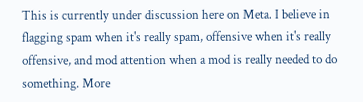This is currently under discussion here on Meta. I believe in flagging spam when it's really spam, offensive when it's really offensive, and mod attention when a mod is really needed to do something. More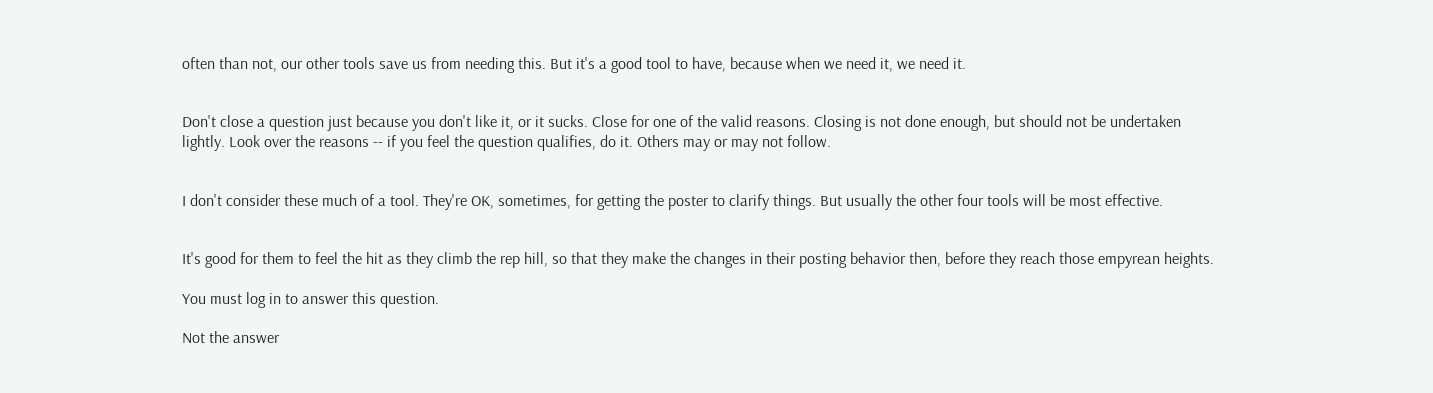often than not, our other tools save us from needing this. But it's a good tool to have, because when we need it, we need it.


Don't close a question just because you don't like it, or it sucks. Close for one of the valid reasons. Closing is not done enough, but should not be undertaken lightly. Look over the reasons -- if you feel the question qualifies, do it. Others may or may not follow.


I don't consider these much of a tool. They're OK, sometimes, for getting the poster to clarify things. But usually the other four tools will be most effective.


It's good for them to feel the hit as they climb the rep hill, so that they make the changes in their posting behavior then, before they reach those empyrean heights.

You must log in to answer this question.

Not the answer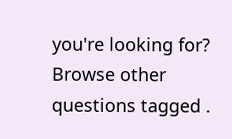you're looking for? Browse other questions tagged .